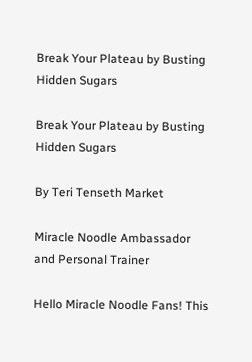Break Your Plateau by Busting Hidden Sugars

Break Your Plateau by Busting Hidden Sugars

By Teri Tenseth Market

Miracle Noodle Ambassador and Personal Trainer

Hello Miracle Noodle Fans! This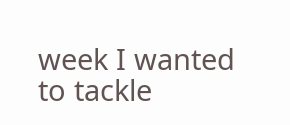week I wanted to tackle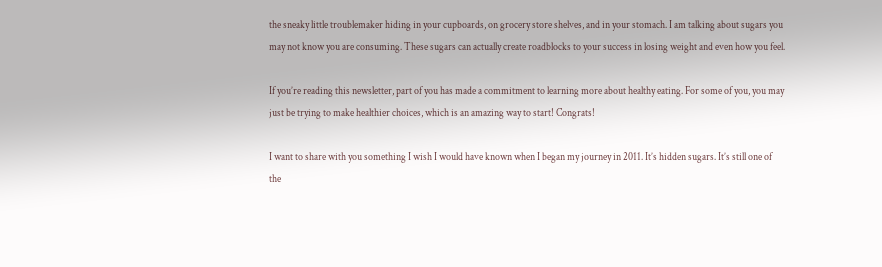the sneaky little troublemaker hiding in your cupboards, on grocery store shelves, and in your stomach. I am talking about sugars you may not know you are consuming. These sugars can actually create roadblocks to your success in losing weight and even how you feel.

If you’re reading this newsletter, part of you has made a commitment to learning more about healthy eating. For some of you, you may just be trying to make healthier choices, which is an amazing way to start! Congrats!

I want to share with you something I wish I would have known when I began my journey in 2011. It’s hidden sugars. It’s still one of the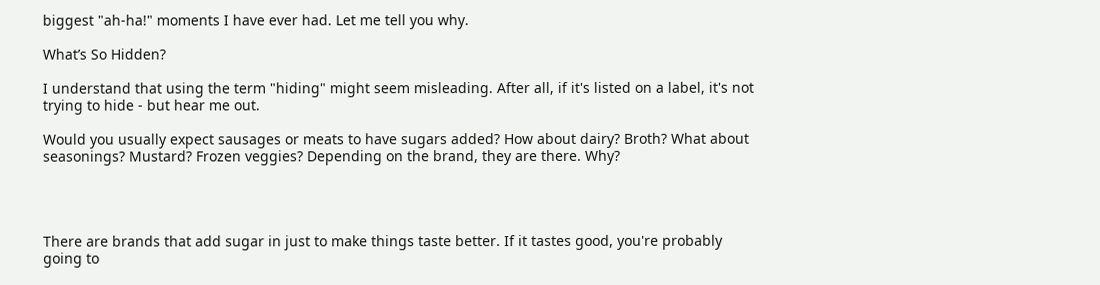biggest "ah-ha!" moments I have ever had. Let me tell you why.

What’s So Hidden?

I understand that using the term "hiding" might seem misleading. After all, if it's listed on a label, it's not trying to hide - but hear me out.

Would you usually expect sausages or meats to have sugars added? How about dairy? Broth? What about seasonings? Mustard? Frozen veggies? Depending on the brand, they are there. Why?




There are brands that add sugar in just to make things taste better. If it tastes good, you're probably going to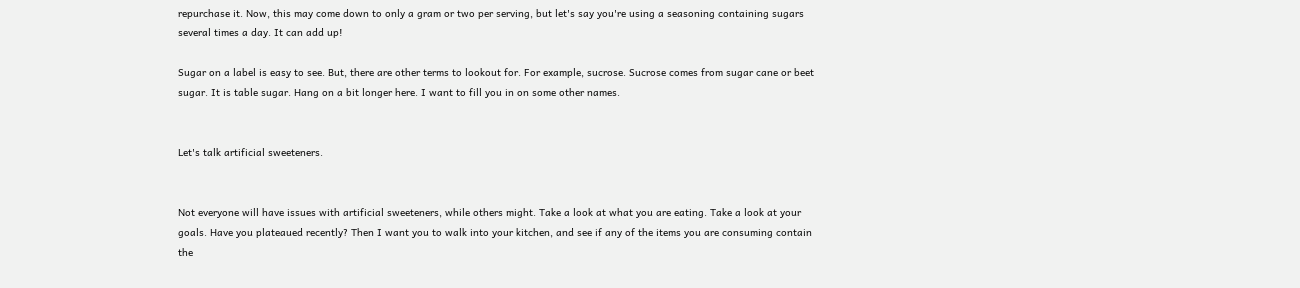repurchase it. Now, this may come down to only a gram or two per serving, but let's say you're using a seasoning containing sugars several times a day. It can add up!

Sugar on a label is easy to see. But, there are other terms to lookout for. For example, sucrose. Sucrose comes from sugar cane or beet sugar. It is table sugar. Hang on a bit longer here. I want to fill you in on some other names.


Let's talk artificial sweeteners.


Not everyone will have issues with artificial sweeteners, while others might. Take a look at what you are eating. Take a look at your goals. Have you plateaued recently? Then I want you to walk into your kitchen, and see if any of the items you are consuming contain the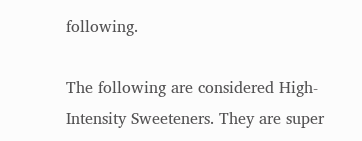following.

The following are considered High-Intensity Sweeteners. They are super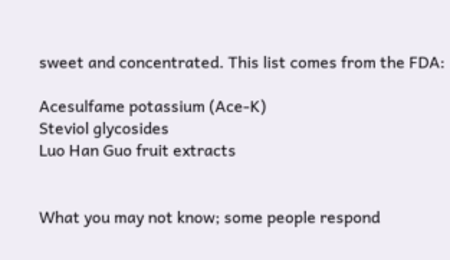sweet and concentrated. This list comes from the FDA:

Acesulfame potassium (Ace-K)
Steviol glycosides
Luo Han Guo fruit extracts


What you may not know; some people respond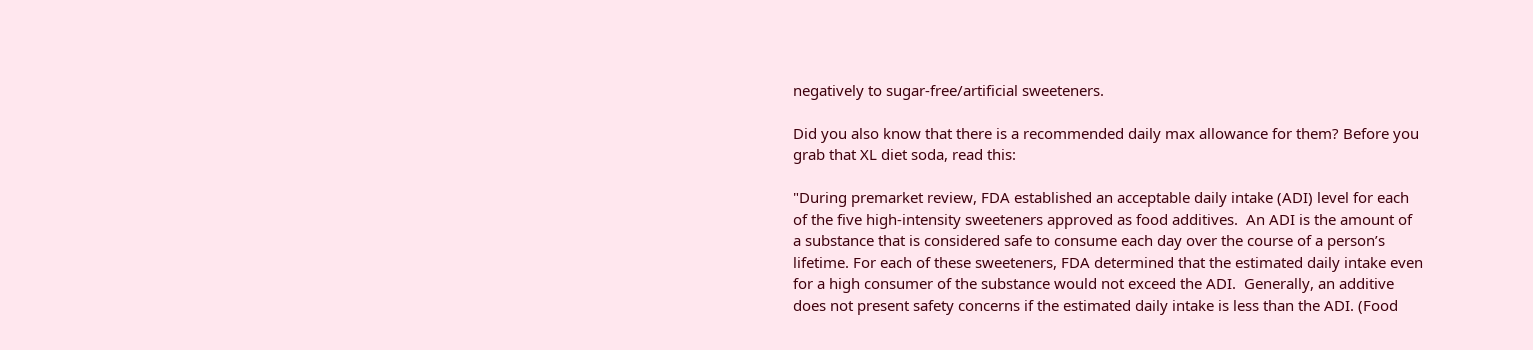negatively to sugar-free/artificial sweeteners.

Did you also know that there is a recommended daily max allowance for them? Before you grab that XL diet soda, read this:

"During premarket review, FDA established an acceptable daily intake (ADI) level for each of the five high-intensity sweeteners approved as food additives.  An ADI is the amount of a substance that is considered safe to consume each day over the course of a person’s lifetime. For each of these sweeteners, FDA determined that the estimated daily intake even for a high consumer of the substance would not exceed the ADI.  Generally, an additive does not present safety concerns if the estimated daily intake is less than the ADI. (Food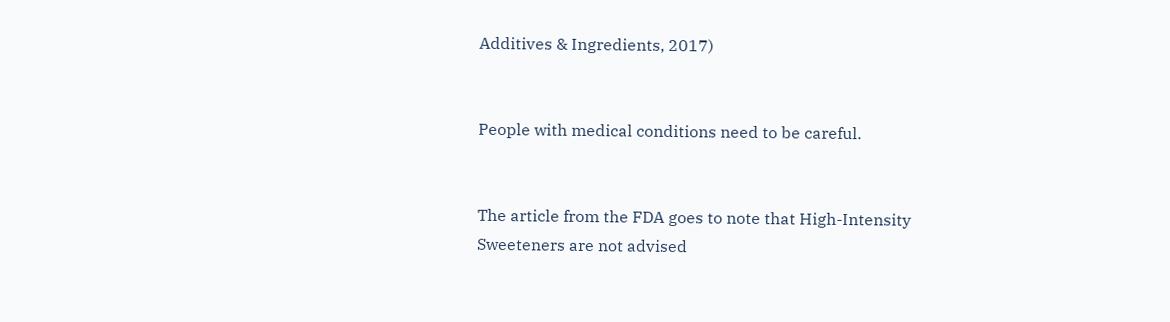Additives & Ingredients, 2017)


People with medical conditions need to be careful.


The article from the FDA goes to note that High-Intensity Sweeteners are not advised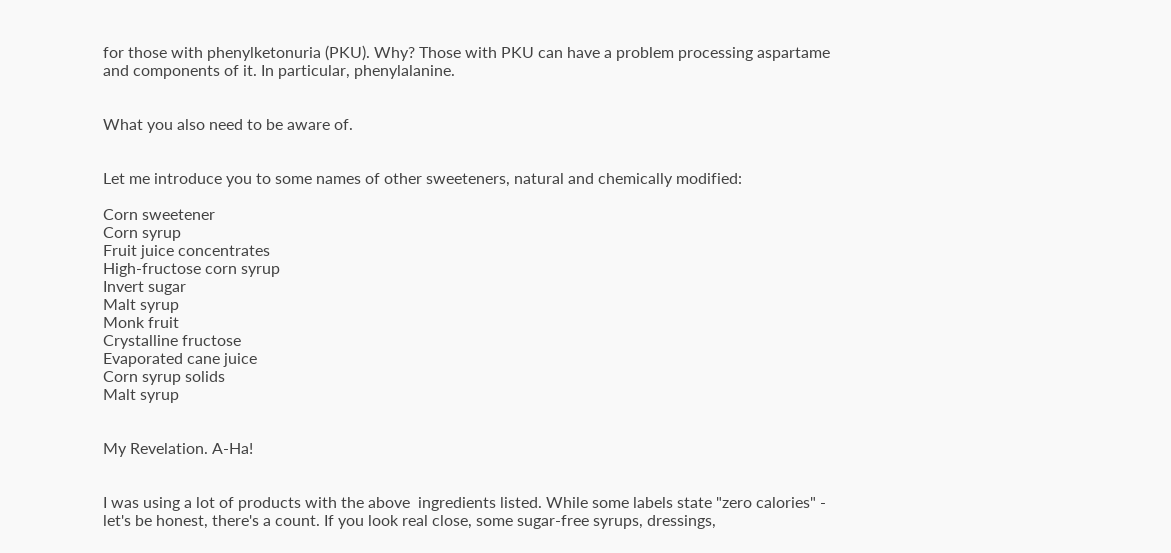for those with phenylketonuria (PKU). Why? Those with PKU can have a problem processing aspartame and components of it. In particular, phenylalanine.


What you also need to be aware of.


Let me introduce you to some names of other sweeteners, natural and chemically modified:

Corn sweetener
Corn syrup
Fruit juice concentrates
High-fructose corn syrup
Invert sugar
Malt syrup
Monk fruit
Crystalline fructose
Evaporated cane juice
Corn syrup solids
Malt syrup


My Revelation. A-Ha!


I was using a lot of products with the above  ingredients listed. While some labels state "zero calories" - let's be honest, there's a count. If you look real close, some sugar-free syrups, dressings,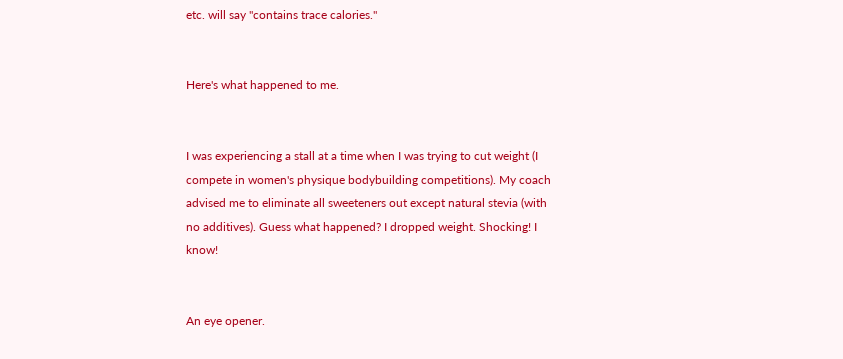etc. will say "contains trace calories."


Here's what happened to me.


I was experiencing a stall at a time when I was trying to cut weight (I compete in women's physique bodybuilding competitions). My coach advised me to eliminate all sweeteners out except natural stevia (with no additives). Guess what happened? I dropped weight. Shocking! I know!


An eye opener.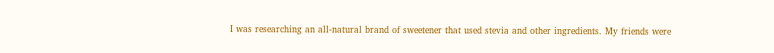I was researching an all-natural brand of sweetener that used stevia and other ingredients. My friends were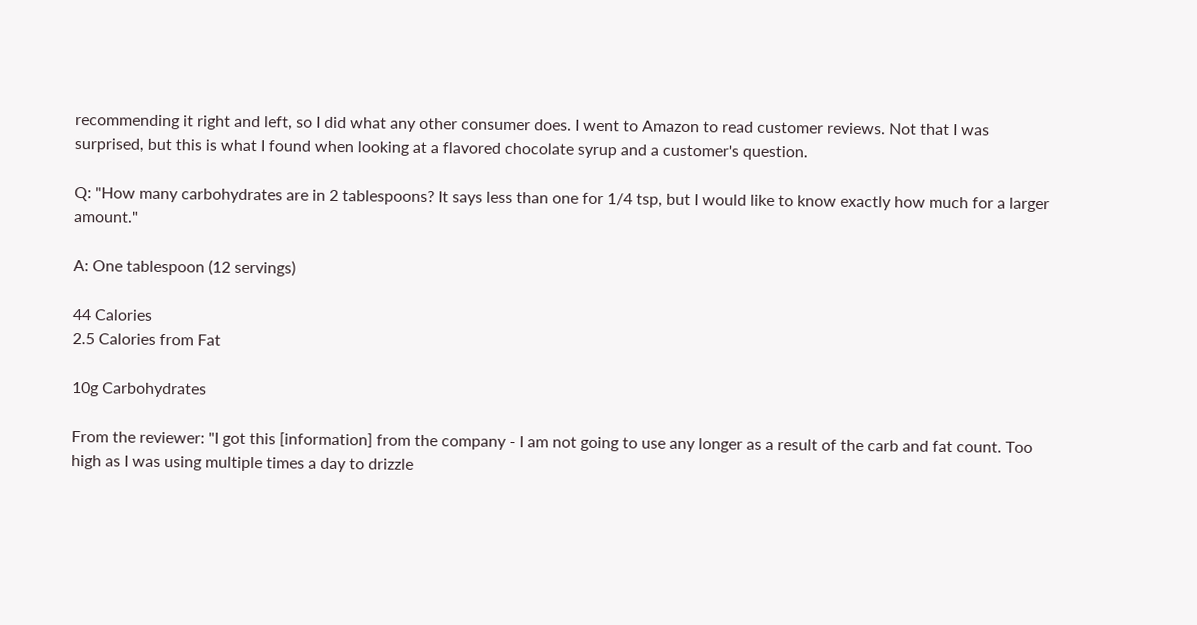recommending it right and left, so I did what any other consumer does. I went to Amazon to read customer reviews. Not that I was surprised, but this is what I found when looking at a flavored chocolate syrup and a customer's question.

Q: "How many carbohydrates are in 2 tablespoons? It says less than one for 1/4 tsp, but I would like to know exactly how much for a larger amount."

A: One tablespoon (12 servings)

44 Calories
2.5 Calories from Fat

10g Carbohydrates

From the reviewer: "I got this [information] from the company - I am not going to use any longer as a result of the carb and fat count. Too high as I was using multiple times a day to drizzle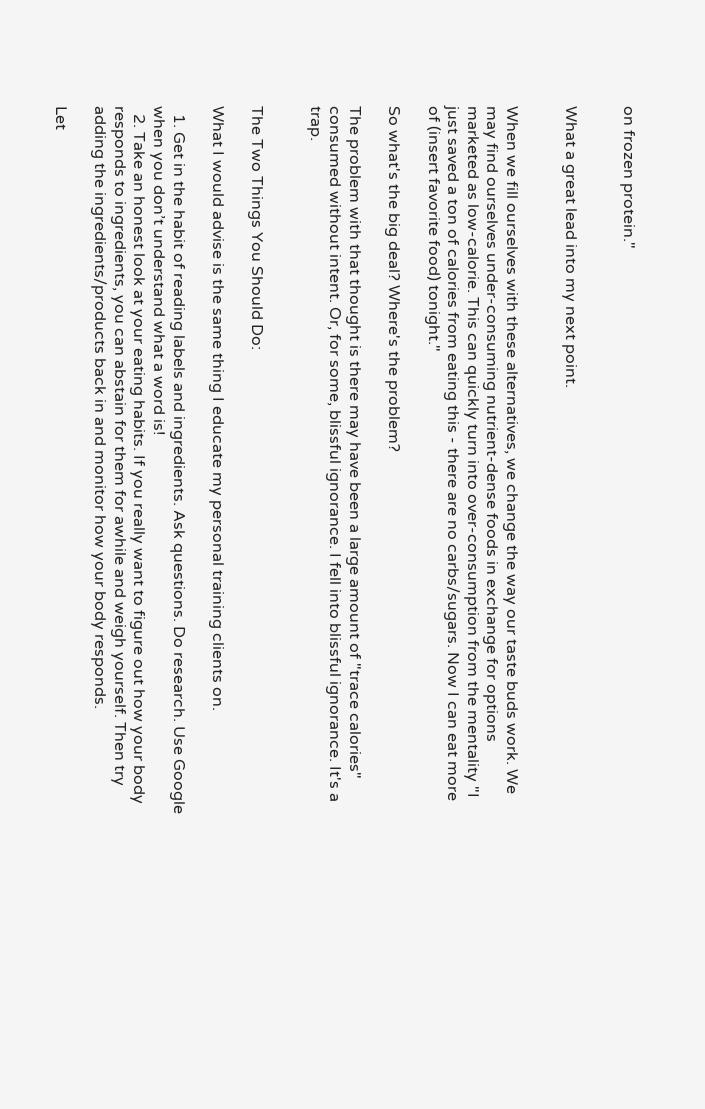on frozen protein."


What a great lead into my next point.


When we fill ourselves with these alternatives, we change the way our taste buds work. We may find ourselves under-consuming nutrient-dense foods in exchange for options marketed as low-calorie. This can quickly turn into over-consumption from the mentality "I just saved a ton of calories from eating this - there are no carbs/sugars. Now I can eat more of (insert favorite food) tonight."

So what's the big deal? Where's the problem?

The problem with that thought is there may have been a large amount of "trace calories" consumed without intent. Or, for some, blissful ignorance. I fell into blissful ignorance. It's a trap.


The Two Things You Should Do:

What I would advise is the same thing I educate my personal training clients on.

  1. Get in the habit of reading labels and ingredients. Ask questions. Do research. Use Google when you don’t understand what a word is!
  2. Take an honest look at your eating habits. If you really want to figure out how your body responds to ingredients, you can abstain for them for awhile and weigh yourself. Then try adding the ingredients/products back in and monitor how your body responds.

Let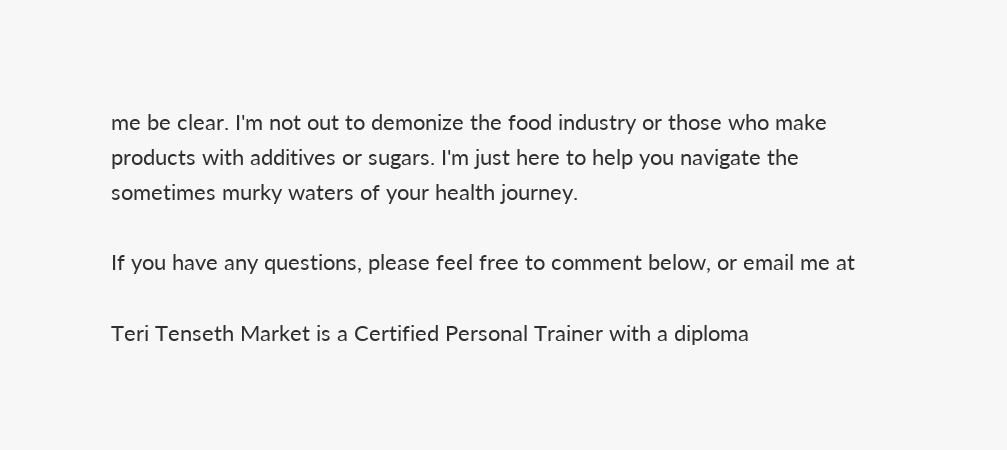me be clear. I'm not out to demonize the food industry or those who make products with additives or sugars. I'm just here to help you navigate the sometimes murky waters of your health journey.

If you have any questions, please feel free to comment below, or email me at

Teri Tenseth Market is a Certified Personal Trainer with a diploma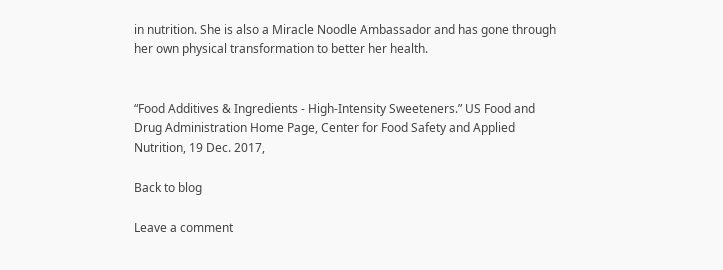in nutrition. She is also a Miracle Noodle Ambassador and has gone through her own physical transformation to better her health.


“Food Additives & Ingredients - High-Intensity Sweeteners.” US Food and Drug Administration Home Page, Center for Food Safety and Applied Nutrition, 19 Dec. 2017,

Back to blog

Leave a comment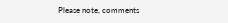Please note, comments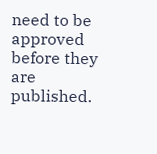need to be approved before they are published.